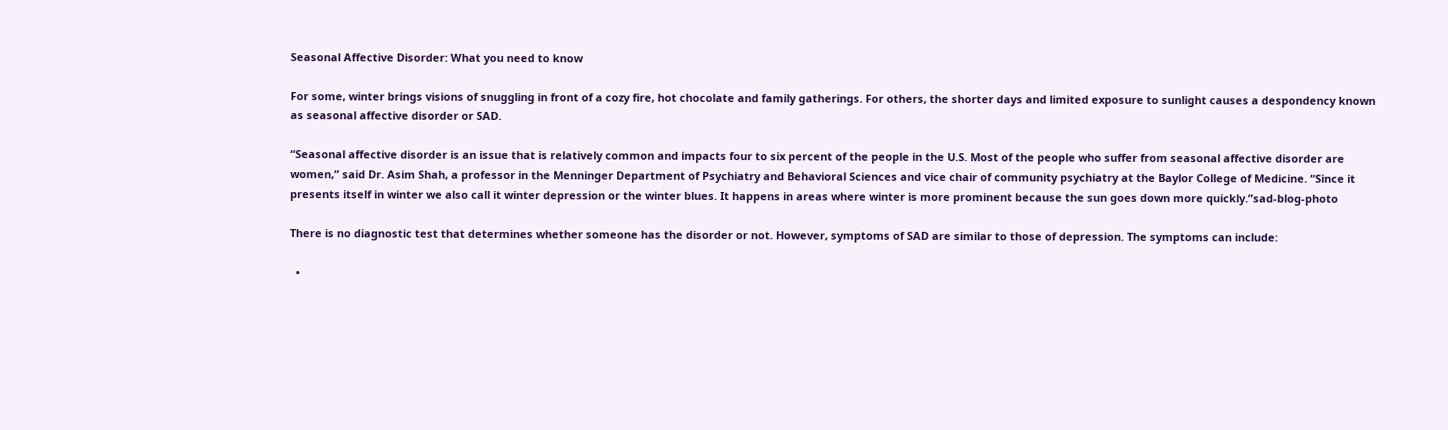Seasonal Affective Disorder: What you need to know

For some, winter brings visions of snuggling in front of a cozy fire, hot chocolate and family gatherings. For others, the shorter days and limited exposure to sunlight causes a despondency known as seasonal affective disorder or SAD.

“Seasonal affective disorder is an issue that is relatively common and impacts four to six percent of the people in the U.S. Most of the people who suffer from seasonal affective disorder are women,” said Dr. Asim Shah, a professor in the Menninger Department of Psychiatry and Behavioral Sciences and vice chair of community psychiatry at the Baylor College of Medicine. “Since it presents itself in winter we also call it winter depression or the winter blues. It happens in areas where winter is more prominent because the sun goes down more quickly.”sad-blog-photo

There is no diagnostic test that determines whether someone has the disorder or not. However, symptoms of SAD are similar to those of depression. The symptoms can include:

  •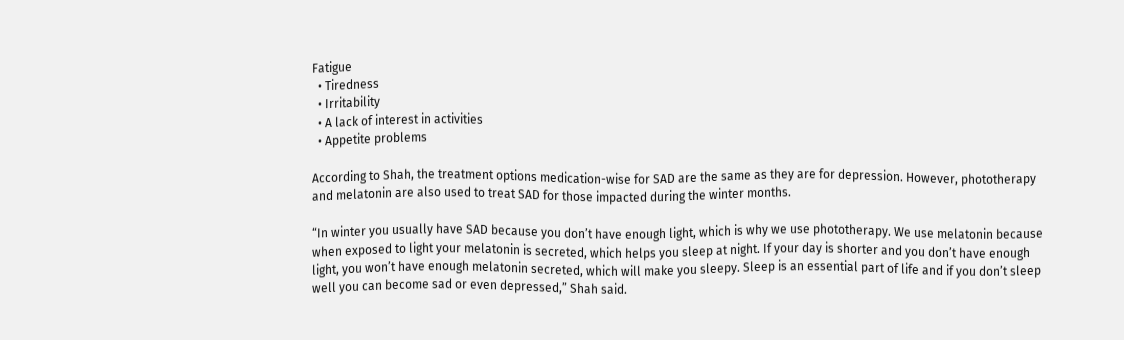Fatigue
  • Tiredness
  • Irritability
  • A lack of interest in activities
  • Appetite problems

According to Shah, the treatment options medication-wise for SAD are the same as they are for depression. However, phototherapy and melatonin are also used to treat SAD for those impacted during the winter months.

“In winter you usually have SAD because you don’t have enough light, which is why we use phototherapy. We use melatonin because when exposed to light your melatonin is secreted, which helps you sleep at night. If your day is shorter and you don’t have enough light, you won’t have enough melatonin secreted, which will make you sleepy. Sleep is an essential part of life and if you don’t sleep well you can become sad or even depressed,” Shah said.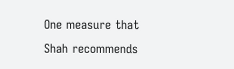One measure that Shah recommends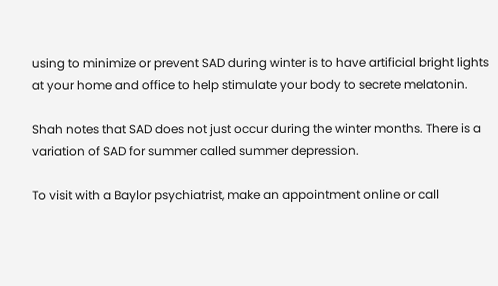using to minimize or prevent SAD during winter is to have artificial bright lights at your home and office to help stimulate your body to secrete melatonin.

Shah notes that SAD does not just occur during the winter months. There is a variation of SAD for summer called summer depression.

To visit with a Baylor psychiatrist, make an appointment online or call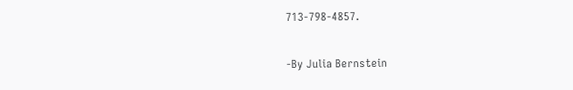713-798-4857.

-By Julia Bernstein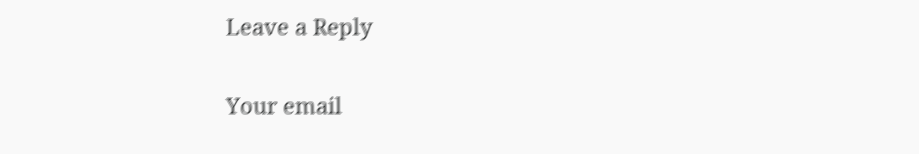Leave a Reply

Your email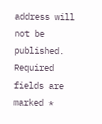address will not be published. Required fields are marked *